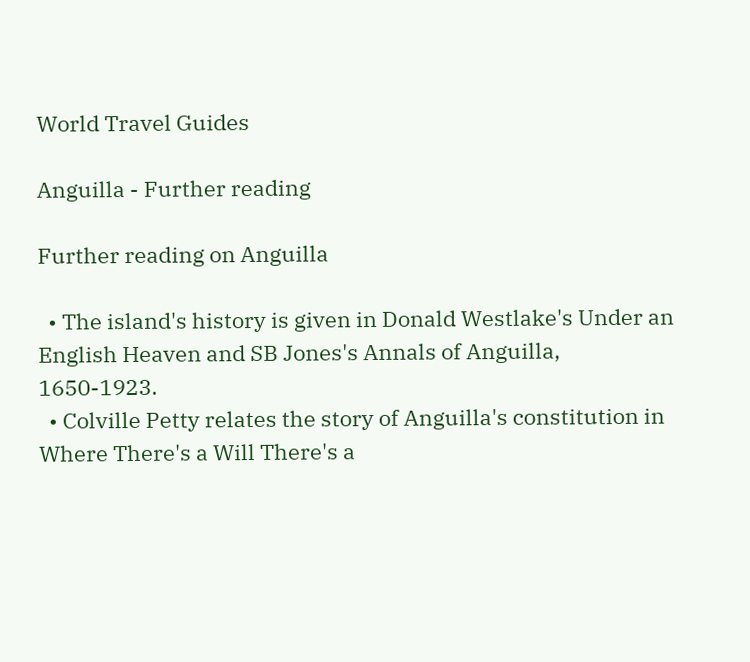World Travel Guides

Anguilla - Further reading

Further reading on Anguilla

  • The island's history is given in Donald Westlake's Under an English Heaven and SB Jones's Annals of Anguilla, 1650-1923.
  • Colville Petty relates the story of Anguilla's constitution in Where There's a Will There's a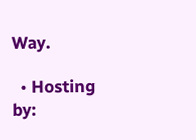Way.

  • Hosting by: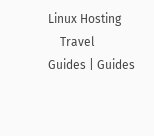Linux Hosting
    Travel Guides | Guides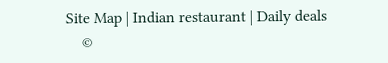Site Map | Indian restaurant | Daily deals
    ©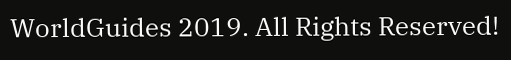WorldGuides 2019. All Rights Reserved!